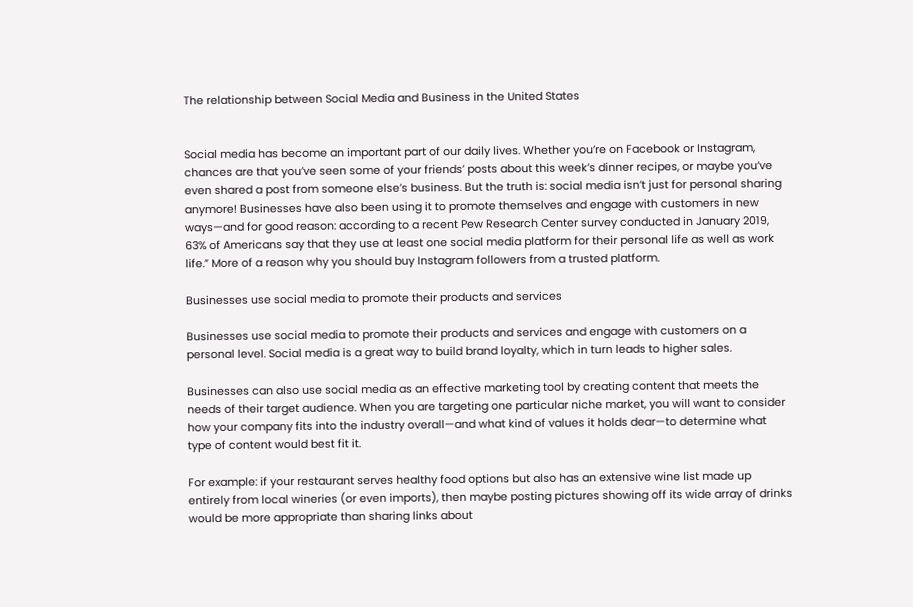The relationship between Social Media and Business in the United States


Social media has become an important part of our daily lives. Whether you’re on Facebook or Instagram, chances are that you’ve seen some of your friends’ posts about this week’s dinner recipes, or maybe you’ve even shared a post from someone else’s business. But the truth is: social media isn’t just for personal sharing anymore! Businesses have also been using it to promote themselves and engage with customers in new ways—and for good reason: according to a recent Pew Research Center survey conducted in January 2019, 63% of Americans say that they use at least one social media platform for their personal life as well as work life.” More of a reason why you should buy Instagram followers from a trusted platform.

Businesses use social media to promote their products and services

Businesses use social media to promote their products and services and engage with customers on a personal level. Social media is a great way to build brand loyalty, which in turn leads to higher sales.

Businesses can also use social media as an effective marketing tool by creating content that meets the needs of their target audience. When you are targeting one particular niche market, you will want to consider how your company fits into the industry overall—and what kind of values it holds dear—to determine what type of content would best fit it.

For example: if your restaurant serves healthy food options but also has an extensive wine list made up entirely from local wineries (or even imports), then maybe posting pictures showing off its wide array of drinks would be more appropriate than sharing links about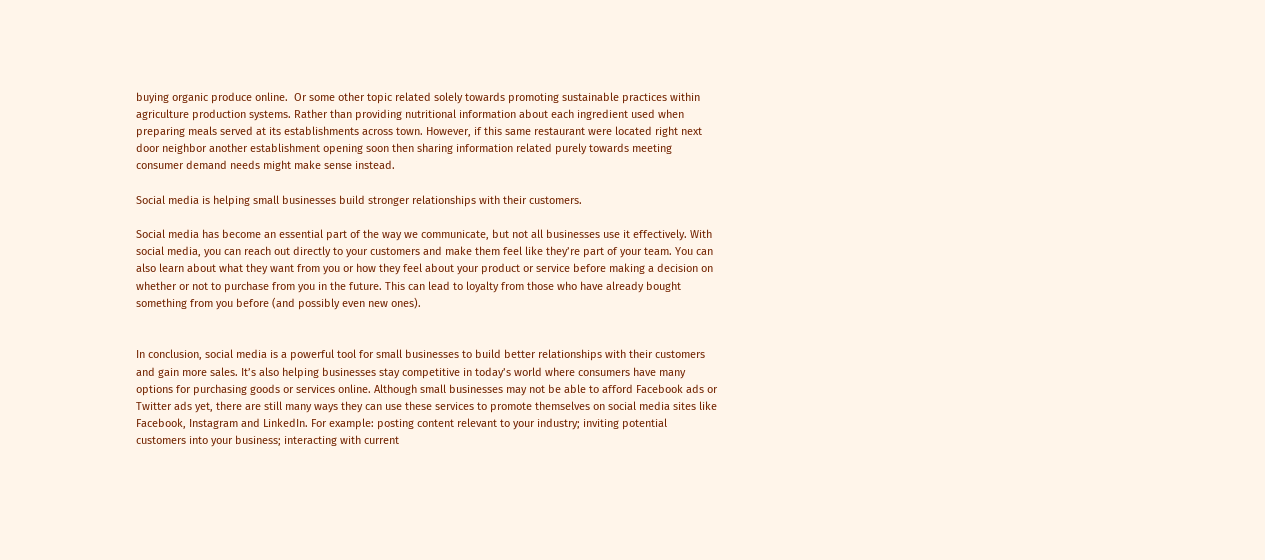buying organic produce online.  Or some other topic related solely towards promoting sustainable practices within agriculture production systems. Rather than providing nutritional information about each ingredient used when preparing meals served at its establishments across town. However, if this same restaurant were located right next door neighbor another establishment opening soon then sharing information related purely towards meeting consumer demand needs might make sense instead.

Social media is helping small businesses build stronger relationships with their customers.

Social media has become an essential part of the way we communicate, but not all businesses use it effectively. With social media, you can reach out directly to your customers and make them feel like they’re part of your team. You can also learn about what they want from you or how they feel about your product or service before making a decision on whether or not to purchase from you in the future. This can lead to loyalty from those who have already bought something from you before (and possibly even new ones).


In conclusion, social media is a powerful tool for small businesses to build better relationships with their customers and gain more sales. It’s also helping businesses stay competitive in today’s world where consumers have many options for purchasing goods or services online. Although small businesses may not be able to afford Facebook ads or Twitter ads yet, there are still many ways they can use these services to promote themselves on social media sites like Facebook, Instagram and LinkedIn. For example: posting content relevant to your industry; inviting potential customers into your business; interacting with current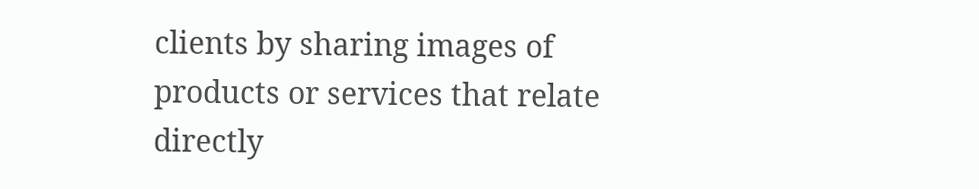clients by sharing images of products or services that relate directly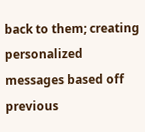back to them; creating personalized messages based off previous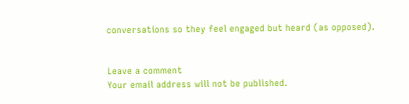conversations so they feel engaged but heard (as opposed).


Leave a comment
Your email address will not be published.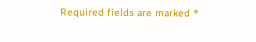Required fields are marked *